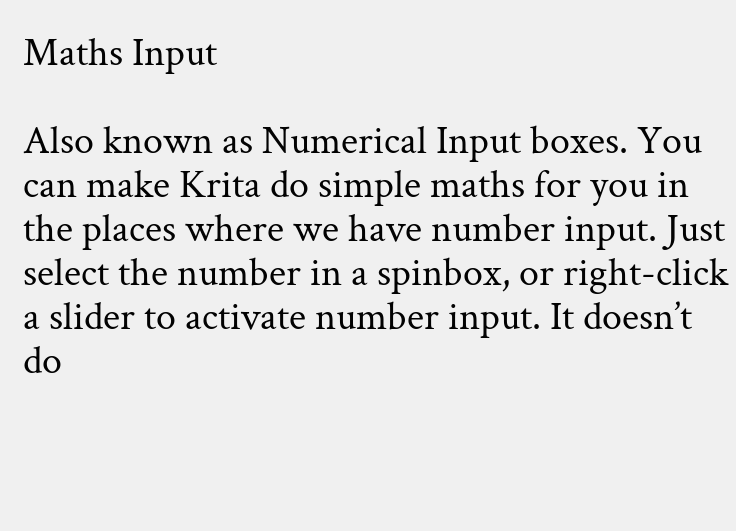Maths Input

Also known as Numerical Input boxes. You can make Krita do simple maths for you in the places where we have number input. Just select the number in a spinbox, or right-click a slider to activate number input. It doesn’t do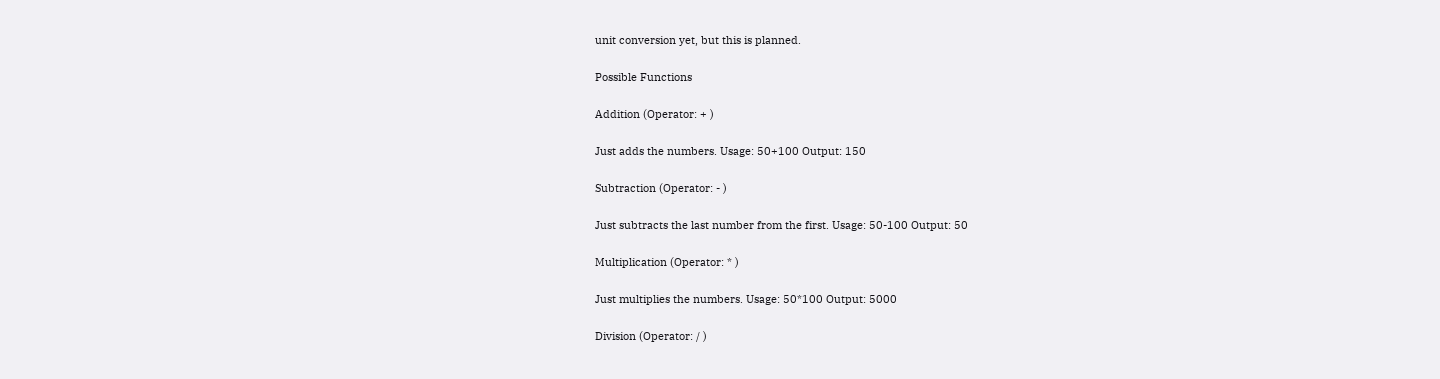unit conversion yet, but this is planned.

Possible Functions

Addition (Operator: + )

Just adds the numbers. Usage: 50+100 Output: 150

Subtraction (Operator: - )

Just subtracts the last number from the first. Usage: 50-100 Output: 50

Multiplication (Operator: * )

Just multiplies the numbers. Usage: 50*100 Output: 5000

Division (Operator: / )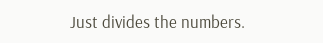Just divides the numbers.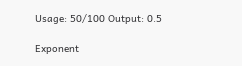Usage: 50/100 Output: 0.5

Exponent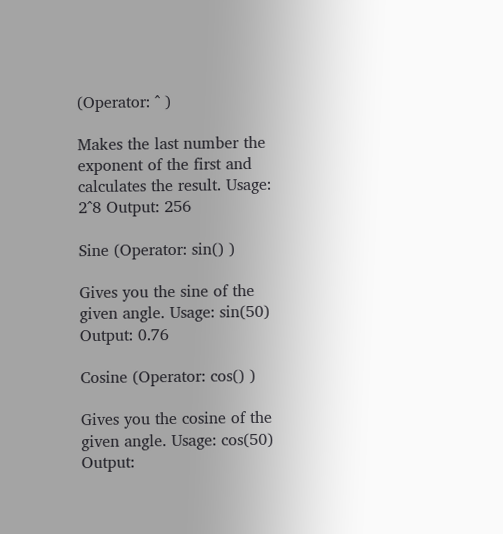(Operator: ^ )

Makes the last number the exponent of the first and calculates the result. Usage: 2^8 Output: 256

Sine (Operator: sin() )

Gives you the sine of the given angle. Usage: sin(50) Output: 0.76

Cosine (Operator: cos() )

Gives you the cosine of the given angle. Usage: cos(50) Output: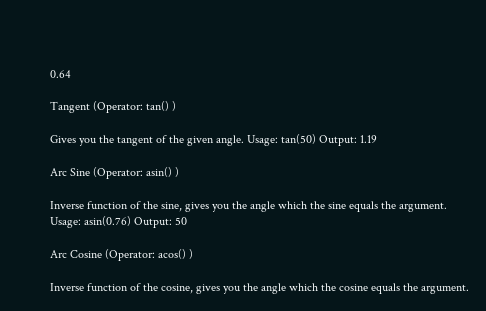0.64

Tangent (Operator: tan() )

Gives you the tangent of the given angle. Usage: tan(50) Output: 1.19

Arc Sine (Operator: asin() )

Inverse function of the sine, gives you the angle which the sine equals the argument. Usage: asin(0.76) Output: 50

Arc Cosine (Operator: acos() )

Inverse function of the cosine, gives you the angle which the cosine equals the argument.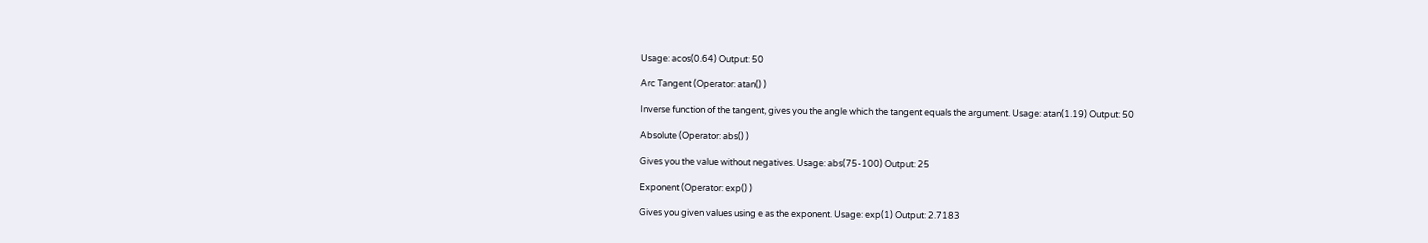Usage: acos(0.64) Output: 50

Arc Tangent (Operator: atan() )

Inverse function of the tangent, gives you the angle which the tangent equals the argument. Usage: atan(1.19) Output: 50

Absolute (Operator: abs() )

Gives you the value without negatives. Usage: abs(75-100) Output: 25

Exponent (Operator: exp() )

Gives you given values using e as the exponent. Usage: exp(1) Output: 2.7183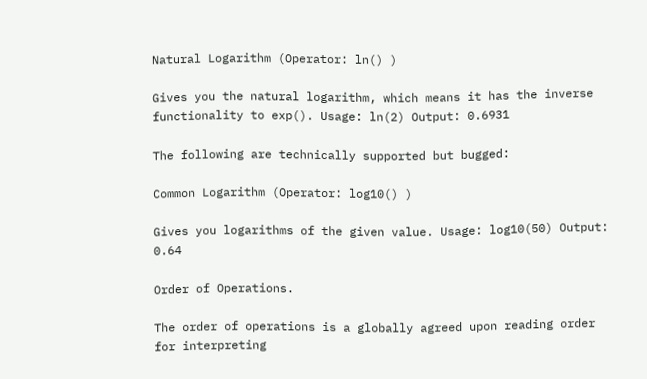Natural Logarithm (Operator: ln() )

Gives you the natural logarithm, which means it has the inverse functionality to exp(). Usage: ln(2) Output: 0.6931

The following are technically supported but bugged:

Common Logarithm (Operator: log10() )

Gives you logarithms of the given value. Usage: log10(50) Output: 0.64

Order of Operations.

The order of operations is a globally agreed upon reading order for interpreting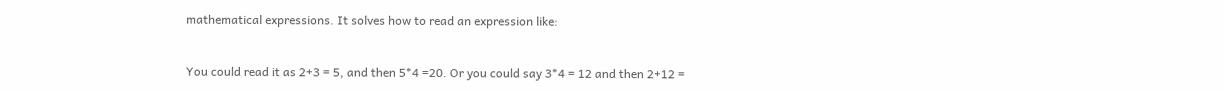mathematical expressions. It solves how to read an expression like:


You could read it as 2+3 = 5, and then 5*4 =20. Or you could say 3*4 = 12 and then 2+12 =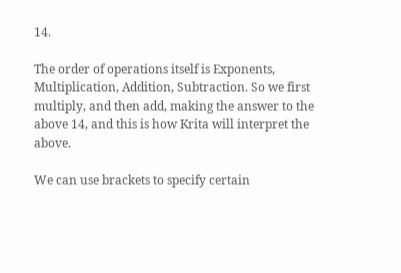14.

The order of operations itself is Exponents, Multiplication, Addition, Subtraction. So we first multiply, and then add, making the answer to the above 14, and this is how Krita will interpret the above.

We can use brackets to specify certain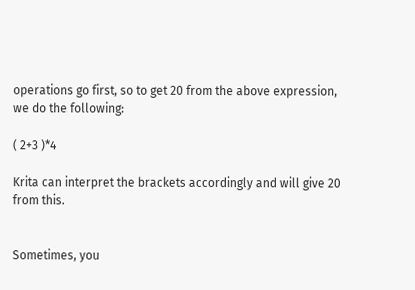operations go first, so to get 20 from the above expression, we do the following:

( 2+3 )*4

Krita can interpret the brackets accordingly and will give 20 from this.


Sometimes, you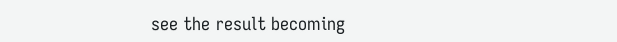see the result becoming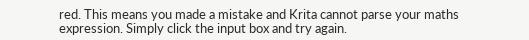red. This means you made a mistake and Krita cannot parse your maths expression. Simply click the input box and try again.